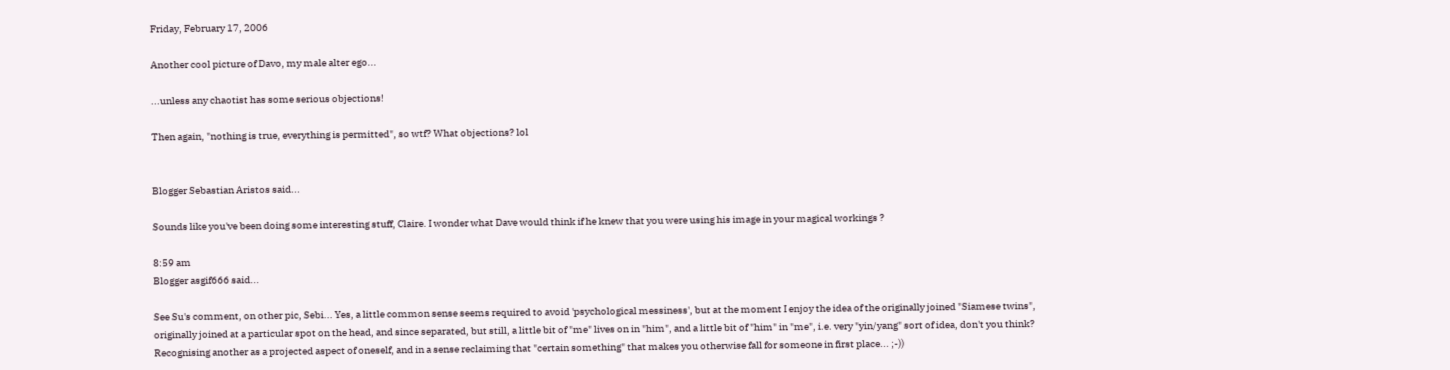Friday, February 17, 2006

Another cool picture of Davo, my male alter ego...

...unless any chaotist has some serious objections!

Then again, "nothing is true, everything is permitted", so wtf? What objections? lol


Blogger Sebastian Aristos said...

Sounds like you've been doing some interesting stuff, Claire. I wonder what Dave would think if he knew that you were using his image in your magical workings ?

8:59 am
Blogger asgif666 said...

See Su's comment, on other pic, Sebi... Yes, a little common sense seems required to avoid 'psychological messiness', but at the moment I enjoy the idea of the originally joined "Siamese twins", originally joined at a particular spot on the head, and since separated, but still, a little bit of "me" lives on in "him", and a little bit of "him" in "me", i.e. very "yin/yang" sort of idea, don't you think? Recognising another as a projected aspect of oneself, and in a sense reclaiming that "certain something" that makes you otherwise fall for someone in first place... ;-))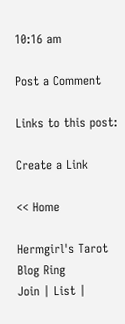10:16 am

Post a Comment

Links to this post:

Create a Link

<< Home

Hermgirl's Tarot Blog Ring
Join | List |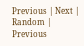Previous | Next | Random | Previous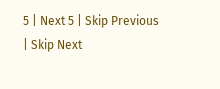5 | Next 5 | Skip Previous | Skip Next